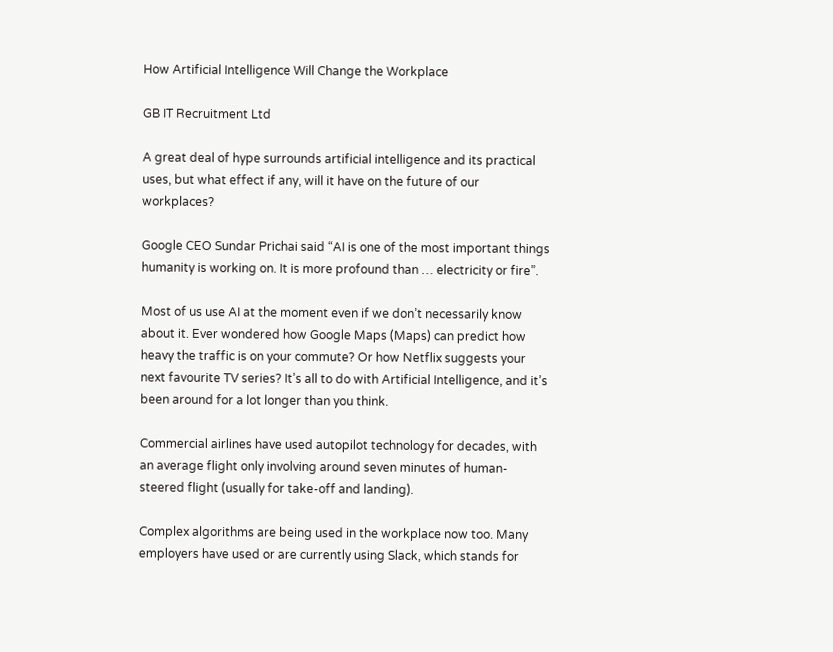How Artificial Intelligence Will Change the Workplace

GB IT Recruitment Ltd

A great deal of hype surrounds artificial intelligence and its practical uses, but what effect if any, will it have on the future of our workplaces?

Google CEO Sundar Prichai said “AI is one of the most important things humanity is working on. It is more profound than … electricity or fire”.

Most of us use AI at the moment even if we don’t necessarily know about it. Ever wondered how Google Maps (Maps) can predict how heavy the traffic is on your commute? Or how Netflix suggests your next favourite TV series? It’s all to do with Artificial Intelligence, and it’s been around for a lot longer than you think.

Commercial airlines have used autopilot technology for decades, with an average flight only involving around seven minutes of human-steered flight (usually for take-off and landing).

Complex algorithms are being used in the workplace now too. Many employers have used or are currently using Slack, which stands for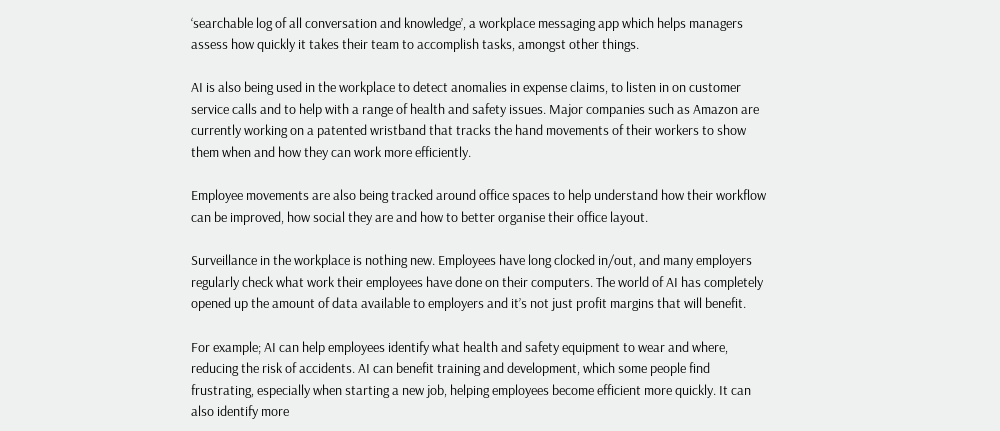‘searchable log of all conversation and knowledge’, a workplace messaging app which helps managers assess how quickly it takes their team to accomplish tasks, amongst other things.

AI is also being used in the workplace to detect anomalies in expense claims, to listen in on customer service calls and to help with a range of health and safety issues. Major companies such as Amazon are currently working on a patented wristband that tracks the hand movements of their workers to show them when and how they can work more efficiently.

Employee movements are also being tracked around office spaces to help understand how their workflow can be improved, how social they are and how to better organise their office layout.

Surveillance in the workplace is nothing new. Employees have long clocked in/out, and many employers regularly check what work their employees have done on their computers. The world of AI has completely opened up the amount of data available to employers and it’s not just profit margins that will benefit.

For example; AI can help employees identify what health and safety equipment to wear and where, reducing the risk of accidents. AI can benefit training and development, which some people find frustrating, especially when starting a new job, helping employees become efficient more quickly. It can also identify more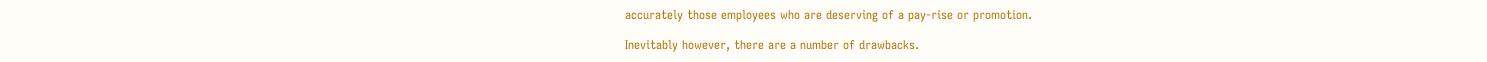accurately those employees who are deserving of a pay-rise or promotion.

Inevitably however, there are a number of drawbacks.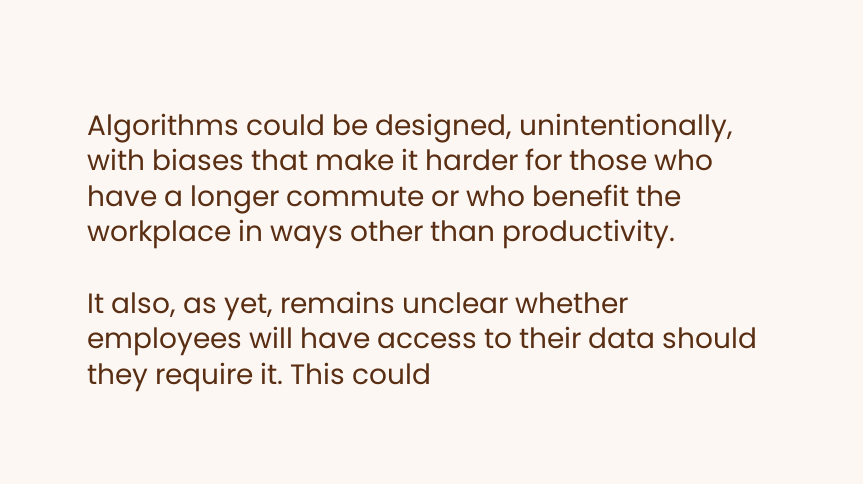Algorithms could be designed, unintentionally, with biases that make it harder for those who have a longer commute or who benefit the workplace in ways other than productivity.

It also, as yet, remains unclear whether employees will have access to their data should they require it. This could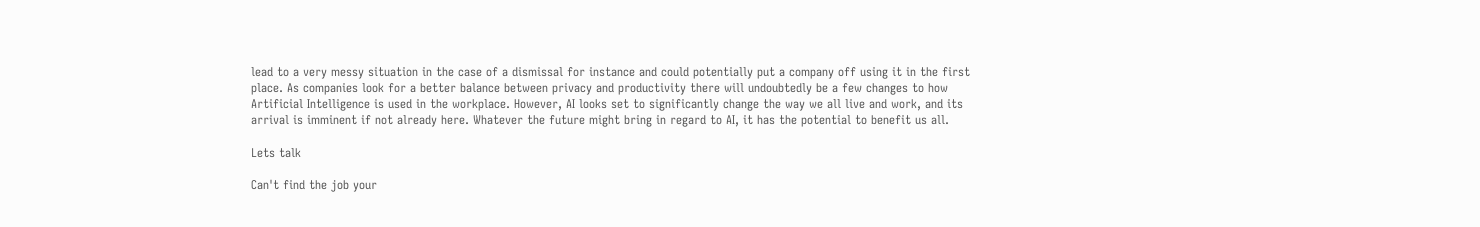lead to a very messy situation in the case of a dismissal for instance and could potentially put a company off using it in the first place. As companies look for a better balance between privacy and productivity there will undoubtedly be a few changes to how Artificial Intelligence is used in the workplace. However, AI looks set to significantly change the way we all live and work, and its arrival is imminent if not already here. Whatever the future might bring in regard to AI, it has the potential to benefit us all.

Lets talk

Can't find the job your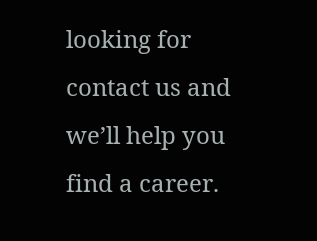looking for contact us and we’ll help you find a career.